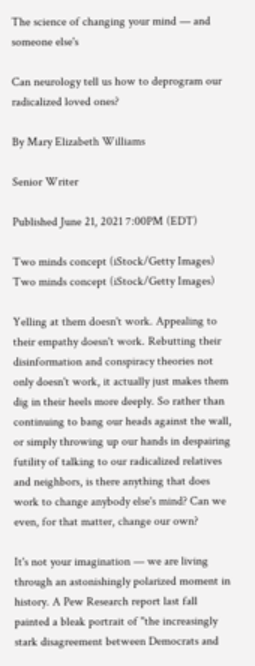The science of changing your mind — and someone else's

Can neurology tell us how to deprogram our radicalized loved ones?

By Mary Elizabeth Williams

Senior Writer

Published June 21, 2021 7:00PM (EDT)

Two minds concept (iStock/Getty Images)
Two minds concept (iStock/Getty Images)

Yelling at them doesn't work. Appealing to their empathy doesn't work. Rebutting their disinformation and conspiracy theories not only doesn't work, it actually just makes them dig in their heels more deeply. So rather than continuing to bang our heads against the wall, or simply throwing up our hands in despairing futility of talking to our radicalized relatives and neighbors, is there anything that does work to change anybody else's mind? Can we even, for that matter, change our own?

It's not your imagination — we are living through an astonishingly polarized moment in history. A Pew Research report last fall painted a bleak portrait of "the increasingly stark disagreement between Democrats and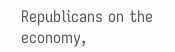Republicans on the economy,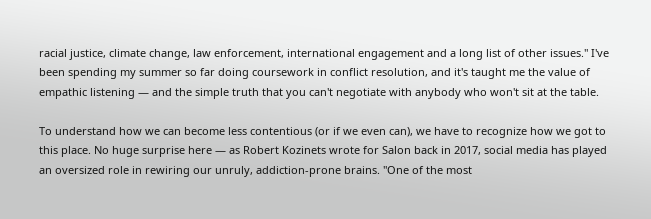racial justice, climate change, law enforcement, international engagement and a long list of other issues." I've been spending my summer so far doing coursework in conflict resolution, and it's taught me the value of empathic listening — and the simple truth that you can't negotiate with anybody who won't sit at the table.

To understand how we can become less contentious (or if we even can), we have to recognize how we got to this place. No huge surprise here — as Robert Kozinets wrote for Salon back in 2017, social media has played an oversized role in rewiring our unruly, addiction-prone brains. "One of the most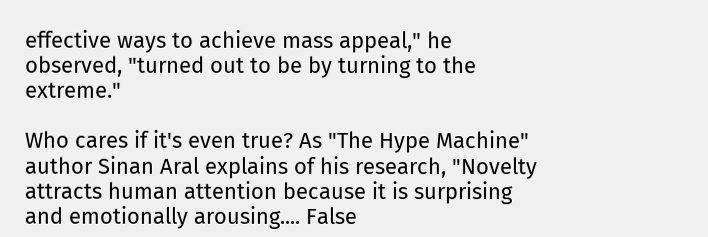effective ways to achieve mass appeal," he observed, "turned out to be by turning to the extreme."

Who cares if it's even true? As "The Hype Machine" author Sinan Aral explains of his research, "Novelty attracts human attention because it is surprising and emotionally arousing.... False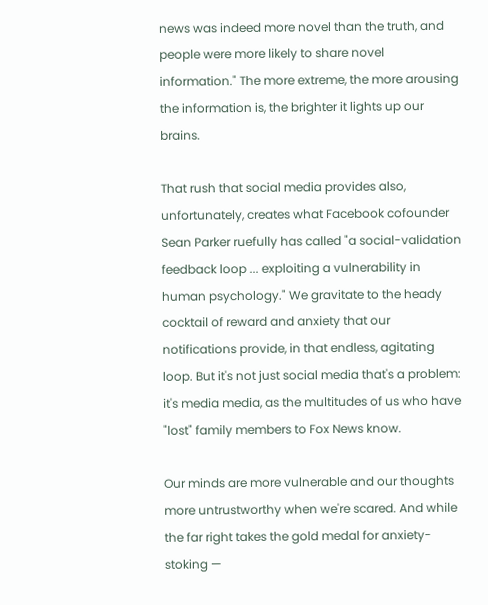news was indeed more novel than the truth, and people were more likely to share novel information." The more extreme, the more arousing the information is, the brighter it lights up our brains.

That rush that social media provides also, unfortunately, creates what Facebook cofounder Sean Parker ruefully has called "a social-validation feedback loop ... exploiting a vulnerability in human psychology." We gravitate to the heady cocktail of reward and anxiety that our notifications provide, in that endless, agitating loop. But it's not just social media that's a problem: it's media media, as the multitudes of us who have "lost" family members to Fox News know.

Our minds are more vulnerable and our thoughts more untrustworthy when we're scared. And while the far right takes the gold medal for anxiety-stoking —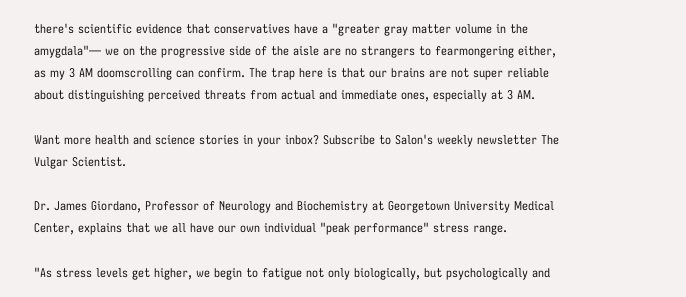there's scientific evidence that conservatives have a "greater gray matter volume in the amygdala"— we on the progressive side of the aisle are no strangers to fearmongering either, as my 3 AM doomscrolling can confirm. The trap here is that our brains are not super reliable about distinguishing perceived threats from actual and immediate ones, especially at 3 AM.

Want more health and science stories in your inbox? Subscribe to Salon's weekly newsletter The Vulgar Scientist.

Dr. James Giordano, Professor of Neurology and Biochemistry at Georgetown University Medical Center, explains that we all have our own individual "peak performance" stress range.

"As stress levels get higher, we begin to fatigue not only biologically, but psychologically and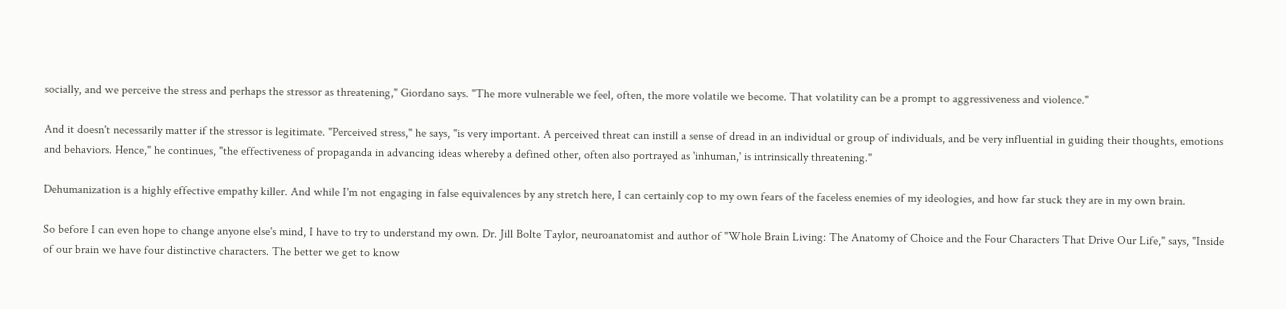socially, and we perceive the stress and perhaps the stressor as threatening," Giordano says. "The more vulnerable we feel, often, the more volatile we become. That volatility can be a prompt to aggressiveness and violence."

And it doesn't necessarily matter if the stressor is legitimate. "Perceived stress," he says, "is very important. A perceived threat can instill a sense of dread in an individual or group of individuals, and be very influential in guiding their thoughts, emotions and behaviors. Hence," he continues, "the effectiveness of propaganda in advancing ideas whereby a defined other, often also portrayed as 'inhuman,' is intrinsically threatening."

Dehumanization is a highly effective empathy killer. And while I'm not engaging in false equivalences by any stretch here, I can certainly cop to my own fears of the faceless enemies of my ideologies, and how far stuck they are in my own brain.

So before I can even hope to change anyone else's mind, I have to try to understand my own. Dr. Jill Bolte Taylor, neuroanatomist and author of "Whole Brain Living: The Anatomy of Choice and the Four Characters That Drive Our Life," says, "Inside of our brain we have four distinctive characters. The better we get to know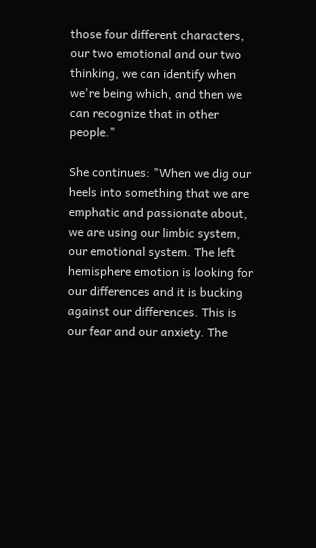those four different characters, our two emotional and our two thinking, we can identify when we're being which, and then we can recognize that in other people."

She continues: "When we dig our heels into something that we are emphatic and passionate about, we are using our limbic system, our emotional system. The left hemisphere emotion is looking for our differences and it is bucking against our differences. This is our fear and our anxiety. The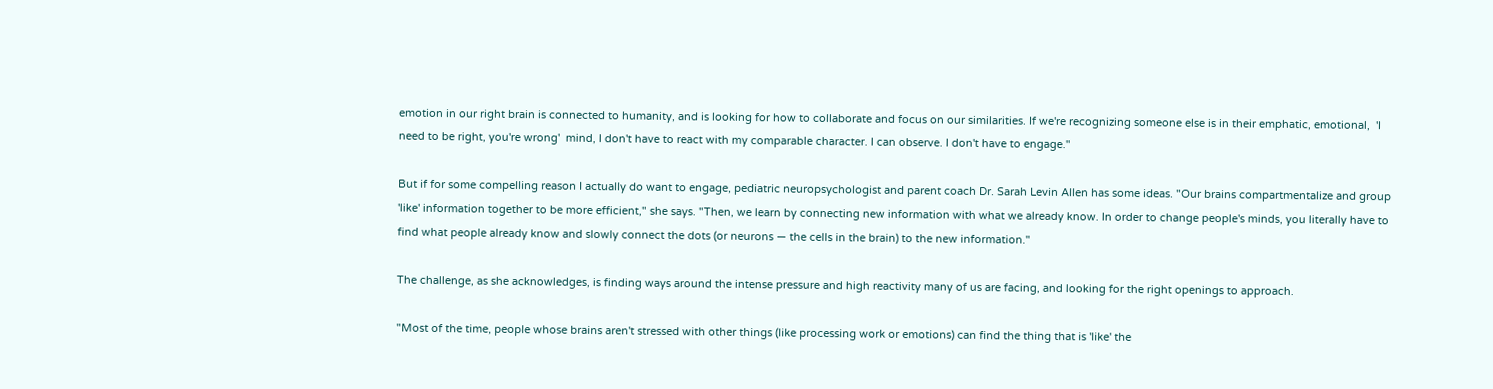emotion in our right brain is connected to humanity, and is looking for how to collaborate and focus on our similarities. If we're recognizing someone else is in their emphatic, emotional,  'I need to be right, you're wrong'  mind, I don't have to react with my comparable character. I can observe. I don't have to engage."

But if for some compelling reason I actually do want to engage, pediatric neuropsychologist and parent coach Dr. Sarah Levin Allen has some ideas. "Our brains compartmentalize and group 'like' information together to be more efficient," she says. "Then, we learn by connecting new information with what we already know. In order to change people's minds, you literally have to find what people already know and slowly connect the dots (or neurons — the cells in the brain) to the new information."

The challenge, as she acknowledges, is finding ways around the intense pressure and high reactivity many of us are facing, and looking for the right openings to approach.

"Most of the time, people whose brains aren't stressed with other things (like processing work or emotions) can find the thing that is 'like' the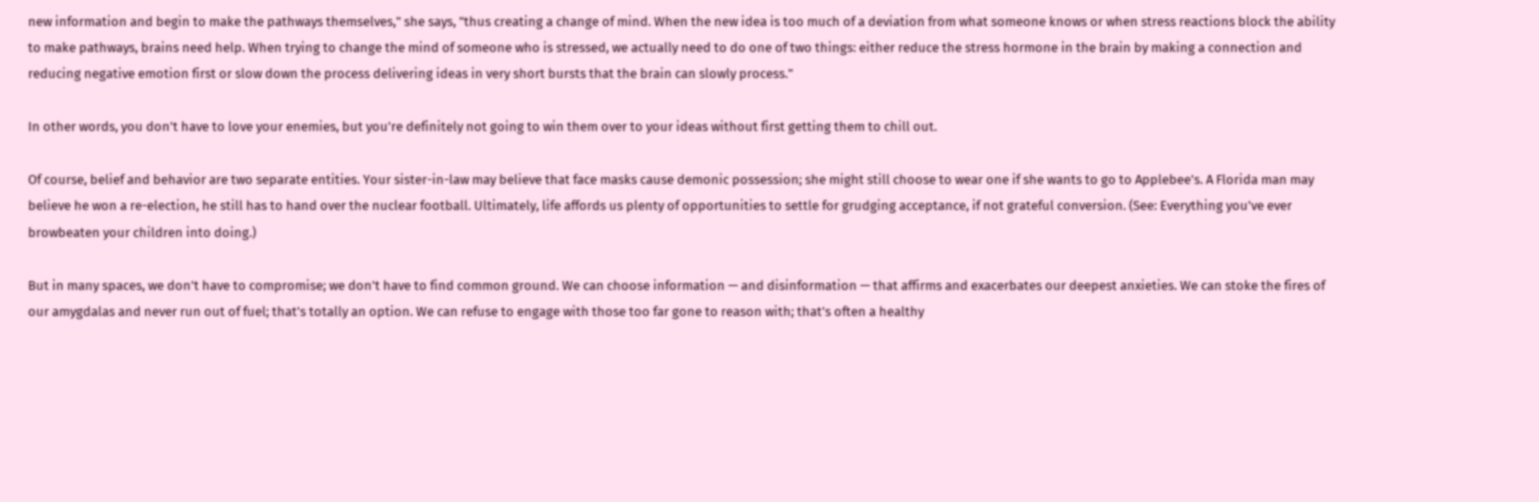new information and begin to make the pathways themselves," she says, "thus creating a change of mind. When the new idea is too much of a deviation from what someone knows or when stress reactions block the ability to make pathways, brains need help. When trying to change the mind of someone who is stressed, we actually need to do one of two things: either reduce the stress hormone in the brain by making a connection and reducing negative emotion first or slow down the process delivering ideas in very short bursts that the brain can slowly process."

In other words, you don't have to love your enemies, but you're definitely not going to win them over to your ideas without first getting them to chill out.

Of course, belief and behavior are two separate entities. Your sister-in-law may believe that face masks cause demonic possession; she might still choose to wear one if she wants to go to Applebee's. A Florida man may believe he won a re-election, he still has to hand over the nuclear football. Ultimately, life affords us plenty of opportunities to settle for grudging acceptance, if not grateful conversion. (See: Everything you've ever browbeaten your children into doing.)

But in many spaces, we don't have to compromise; we don't have to find common ground. We can choose information — and disinformation — that affirms and exacerbates our deepest anxieties. We can stoke the fires of our amygdalas and never run out of fuel; that's totally an option. We can refuse to engage with those too far gone to reason with; that's often a healthy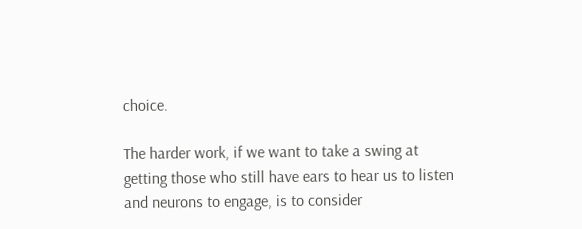choice.

The harder work, if we want to take a swing at getting those who still have ears to hear us to listen and neurons to engage, is to consider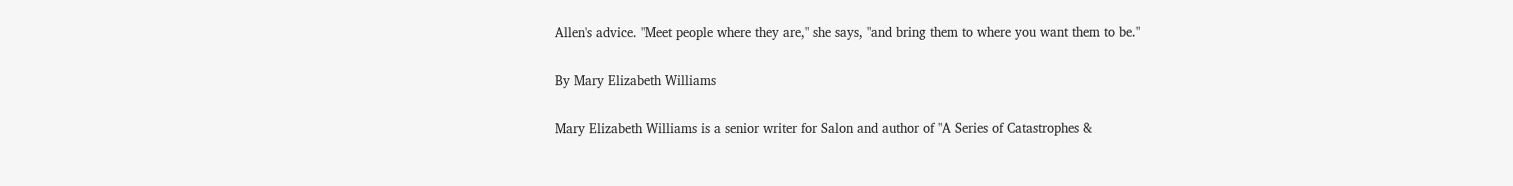Allen's advice. "Meet people where they are," she says, "and bring them to where you want them to be."

By Mary Elizabeth Williams

Mary Elizabeth Williams is a senior writer for Salon and author of "A Series of Catastrophes &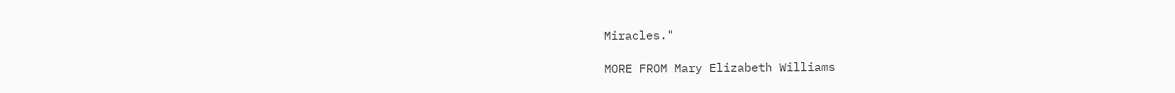Miracles."

MORE FROM Mary Elizabeth Williams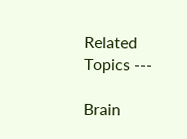Related Topics ---

Brain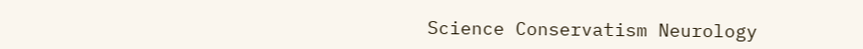Science Conservatism Neurology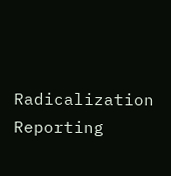Radicalization Reporting